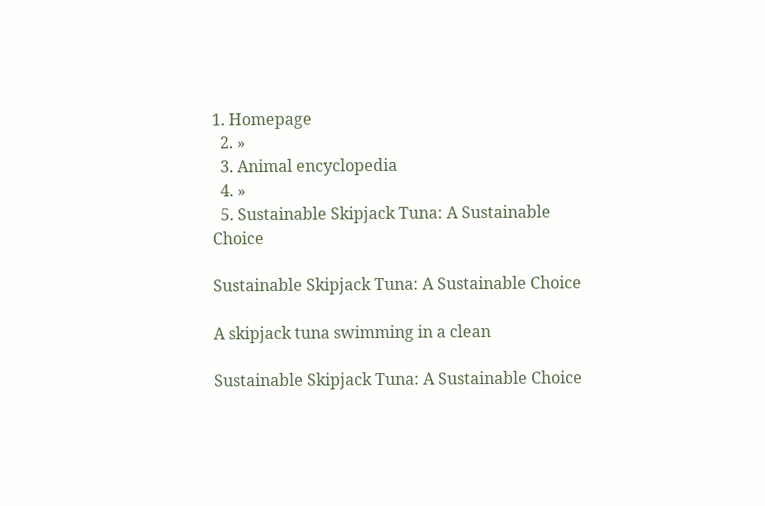1. Homepage
  2. »
  3. Animal encyclopedia
  4. »
  5. Sustainable Skipjack Tuna: A Sustainable Choice

Sustainable Skipjack Tuna: A Sustainable Choice

A skipjack tuna swimming in a clean

Sustainable Skipjack Tuna: A Sustainable Choice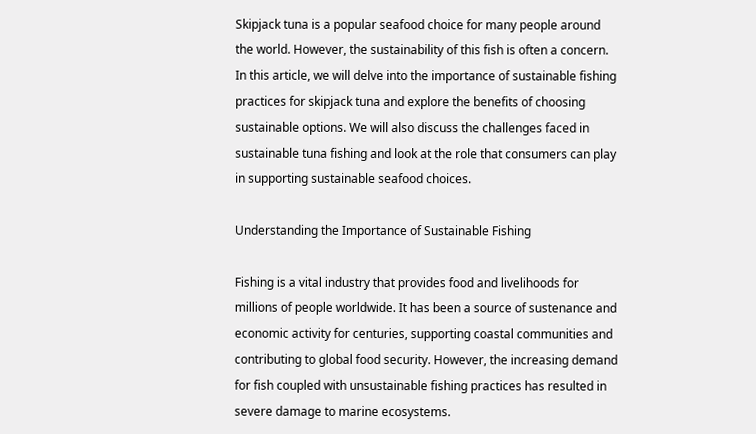Skipjack tuna is a popular seafood choice for many people around the world. However, the sustainability of this fish is often a concern. In this article, we will delve into the importance of sustainable fishing practices for skipjack tuna and explore the benefits of choosing sustainable options. We will also discuss the challenges faced in sustainable tuna fishing and look at the role that consumers can play in supporting sustainable seafood choices.

Understanding the Importance of Sustainable Fishing

Fishing is a vital industry that provides food and livelihoods for millions of people worldwide. It has been a source of sustenance and economic activity for centuries, supporting coastal communities and contributing to global food security. However, the increasing demand for fish coupled with unsustainable fishing practices has resulted in severe damage to marine ecosystems.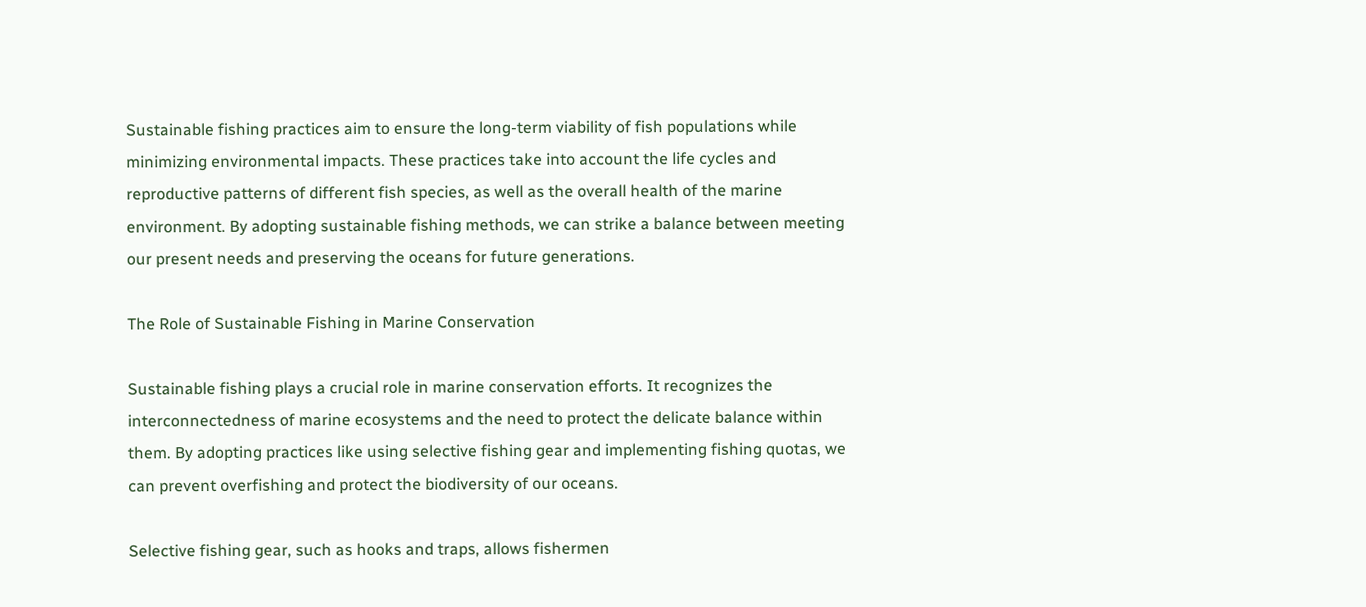Sustainable fishing practices aim to ensure the long-term viability of fish populations while minimizing environmental impacts. These practices take into account the life cycles and reproductive patterns of different fish species, as well as the overall health of the marine environment. By adopting sustainable fishing methods, we can strike a balance between meeting our present needs and preserving the oceans for future generations.

The Role of Sustainable Fishing in Marine Conservation

Sustainable fishing plays a crucial role in marine conservation efforts. It recognizes the interconnectedness of marine ecosystems and the need to protect the delicate balance within them. By adopting practices like using selective fishing gear and implementing fishing quotas, we can prevent overfishing and protect the biodiversity of our oceans.

Selective fishing gear, such as hooks and traps, allows fishermen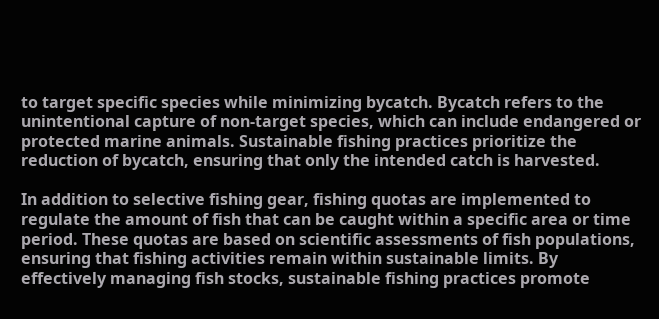to target specific species while minimizing bycatch. Bycatch refers to the unintentional capture of non-target species, which can include endangered or protected marine animals. Sustainable fishing practices prioritize the reduction of bycatch, ensuring that only the intended catch is harvested.

In addition to selective fishing gear, fishing quotas are implemented to regulate the amount of fish that can be caught within a specific area or time period. These quotas are based on scientific assessments of fish populations, ensuring that fishing activities remain within sustainable limits. By effectively managing fish stocks, sustainable fishing practices promote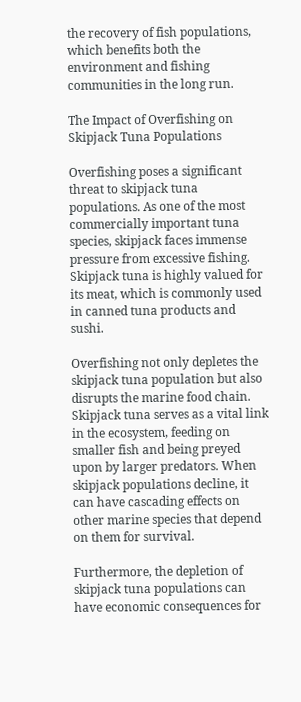the recovery of fish populations, which benefits both the environment and fishing communities in the long run.

The Impact of Overfishing on Skipjack Tuna Populations

Overfishing poses a significant threat to skipjack tuna populations. As one of the most commercially important tuna species, skipjack faces immense pressure from excessive fishing. Skipjack tuna is highly valued for its meat, which is commonly used in canned tuna products and sushi.

Overfishing not only depletes the skipjack tuna population but also disrupts the marine food chain. Skipjack tuna serves as a vital link in the ecosystem, feeding on smaller fish and being preyed upon by larger predators. When skipjack populations decline, it can have cascading effects on other marine species that depend on them for survival.

Furthermore, the depletion of skipjack tuna populations can have economic consequences for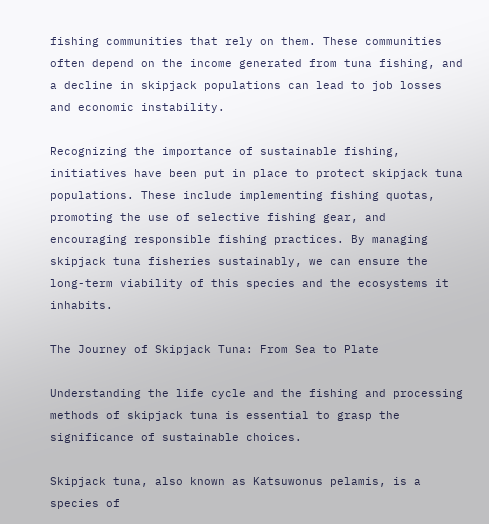fishing communities that rely on them. These communities often depend on the income generated from tuna fishing, and a decline in skipjack populations can lead to job losses and economic instability.

Recognizing the importance of sustainable fishing, initiatives have been put in place to protect skipjack tuna populations. These include implementing fishing quotas, promoting the use of selective fishing gear, and encouraging responsible fishing practices. By managing skipjack tuna fisheries sustainably, we can ensure the long-term viability of this species and the ecosystems it inhabits.

The Journey of Skipjack Tuna: From Sea to Plate

Understanding the life cycle and the fishing and processing methods of skipjack tuna is essential to grasp the significance of sustainable choices.

Skipjack tuna, also known as Katsuwonus pelamis, is a species of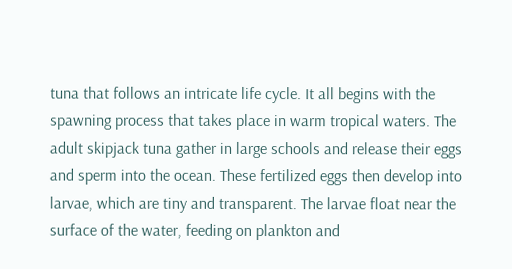tuna that follows an intricate life cycle. It all begins with the spawning process that takes place in warm tropical waters. The adult skipjack tuna gather in large schools and release their eggs and sperm into the ocean. These fertilized eggs then develop into larvae, which are tiny and transparent. The larvae float near the surface of the water, feeding on plankton and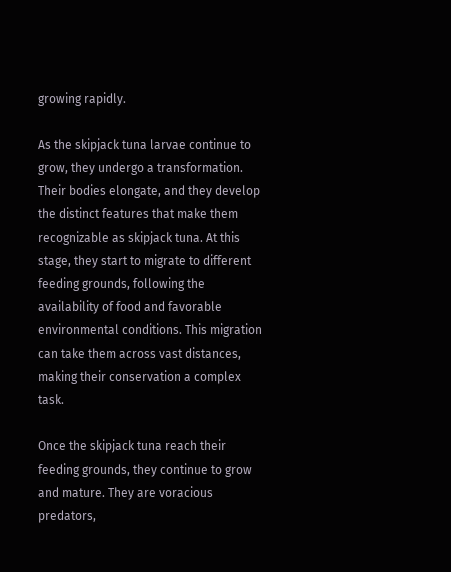growing rapidly.

As the skipjack tuna larvae continue to grow, they undergo a transformation. Their bodies elongate, and they develop the distinct features that make them recognizable as skipjack tuna. At this stage, they start to migrate to different feeding grounds, following the availability of food and favorable environmental conditions. This migration can take them across vast distances, making their conservation a complex task.

Once the skipjack tuna reach their feeding grounds, they continue to grow and mature. They are voracious predators,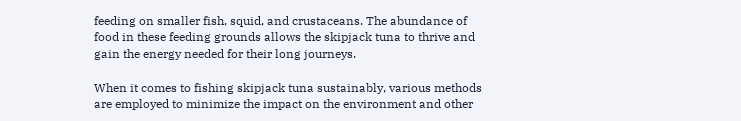feeding on smaller fish, squid, and crustaceans. The abundance of food in these feeding grounds allows the skipjack tuna to thrive and gain the energy needed for their long journeys.

When it comes to fishing skipjack tuna sustainably, various methods are employed to minimize the impact on the environment and other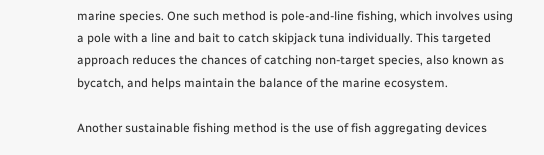marine species. One such method is pole-and-line fishing, which involves using a pole with a line and bait to catch skipjack tuna individually. This targeted approach reduces the chances of catching non-target species, also known as bycatch, and helps maintain the balance of the marine ecosystem.

Another sustainable fishing method is the use of fish aggregating devices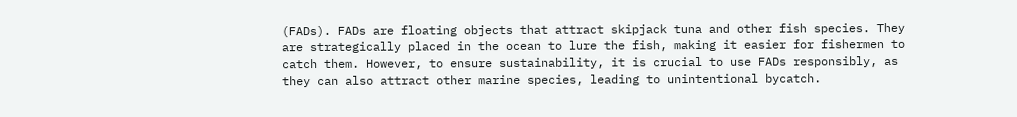(FADs). FADs are floating objects that attract skipjack tuna and other fish species. They are strategically placed in the ocean to lure the fish, making it easier for fishermen to catch them. However, to ensure sustainability, it is crucial to use FADs responsibly, as they can also attract other marine species, leading to unintentional bycatch.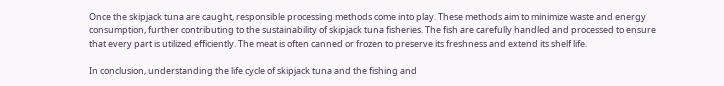Once the skipjack tuna are caught, responsible processing methods come into play. These methods aim to minimize waste and energy consumption, further contributing to the sustainability of skipjack tuna fisheries. The fish are carefully handled and processed to ensure that every part is utilized efficiently. The meat is often canned or frozen to preserve its freshness and extend its shelf life.

In conclusion, understanding the life cycle of skipjack tuna and the fishing and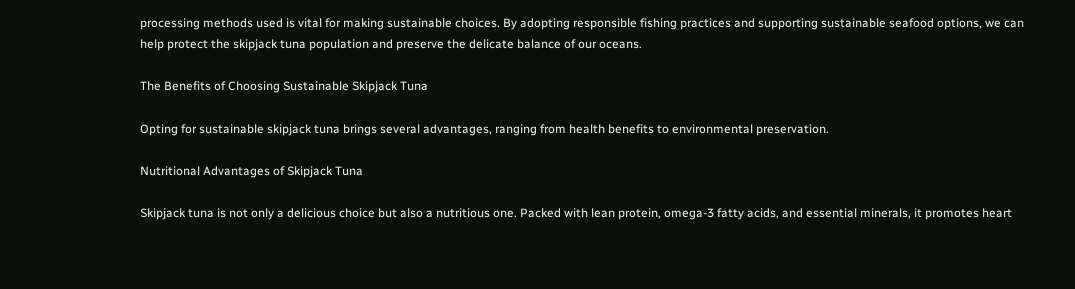processing methods used is vital for making sustainable choices. By adopting responsible fishing practices and supporting sustainable seafood options, we can help protect the skipjack tuna population and preserve the delicate balance of our oceans.

The Benefits of Choosing Sustainable Skipjack Tuna

Opting for sustainable skipjack tuna brings several advantages, ranging from health benefits to environmental preservation.

Nutritional Advantages of Skipjack Tuna

Skipjack tuna is not only a delicious choice but also a nutritious one. Packed with lean protein, omega-3 fatty acids, and essential minerals, it promotes heart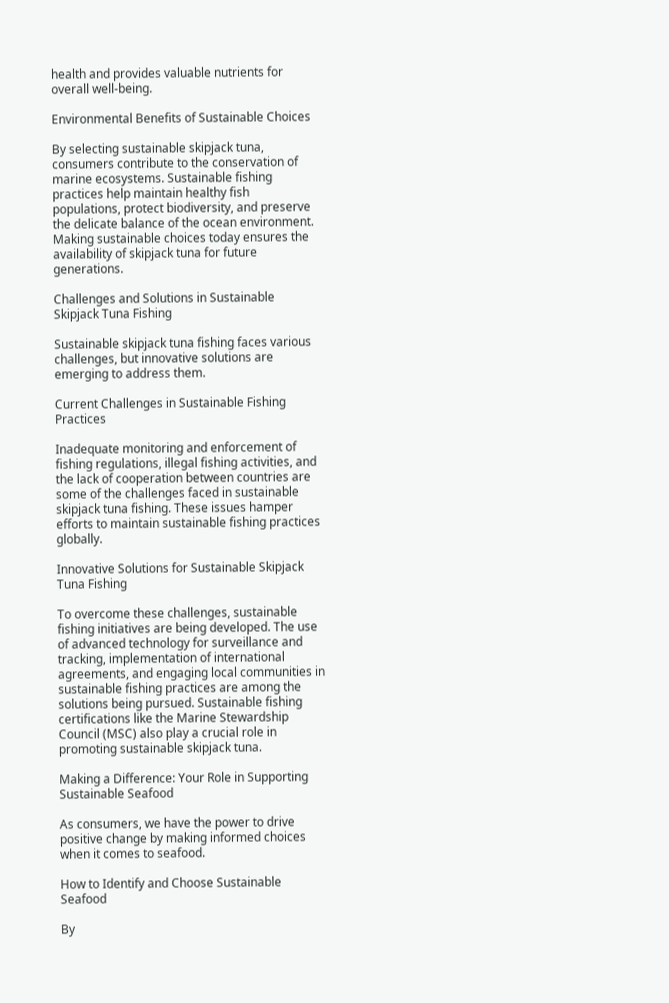health and provides valuable nutrients for overall well-being.

Environmental Benefits of Sustainable Choices

By selecting sustainable skipjack tuna, consumers contribute to the conservation of marine ecosystems. Sustainable fishing practices help maintain healthy fish populations, protect biodiversity, and preserve the delicate balance of the ocean environment. Making sustainable choices today ensures the availability of skipjack tuna for future generations.

Challenges and Solutions in Sustainable Skipjack Tuna Fishing

Sustainable skipjack tuna fishing faces various challenges, but innovative solutions are emerging to address them.

Current Challenges in Sustainable Fishing Practices

Inadequate monitoring and enforcement of fishing regulations, illegal fishing activities, and the lack of cooperation between countries are some of the challenges faced in sustainable skipjack tuna fishing. These issues hamper efforts to maintain sustainable fishing practices globally.

Innovative Solutions for Sustainable Skipjack Tuna Fishing

To overcome these challenges, sustainable fishing initiatives are being developed. The use of advanced technology for surveillance and tracking, implementation of international agreements, and engaging local communities in sustainable fishing practices are among the solutions being pursued. Sustainable fishing certifications like the Marine Stewardship Council (MSC) also play a crucial role in promoting sustainable skipjack tuna.

Making a Difference: Your Role in Supporting Sustainable Seafood

As consumers, we have the power to drive positive change by making informed choices when it comes to seafood.

How to Identify and Choose Sustainable Seafood

By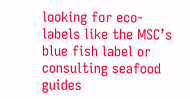looking for eco-labels like the MSC’s blue fish label or consulting seafood guides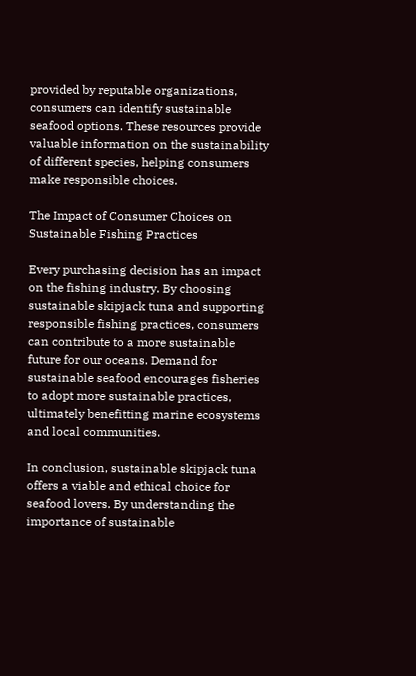provided by reputable organizations, consumers can identify sustainable seafood options. These resources provide valuable information on the sustainability of different species, helping consumers make responsible choices.

The Impact of Consumer Choices on Sustainable Fishing Practices

Every purchasing decision has an impact on the fishing industry. By choosing sustainable skipjack tuna and supporting responsible fishing practices, consumers can contribute to a more sustainable future for our oceans. Demand for sustainable seafood encourages fisheries to adopt more sustainable practices, ultimately benefitting marine ecosystems and local communities.

In conclusion, sustainable skipjack tuna offers a viable and ethical choice for seafood lovers. By understanding the importance of sustainable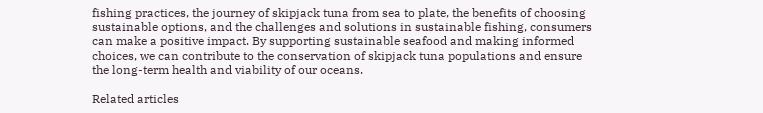fishing practices, the journey of skipjack tuna from sea to plate, the benefits of choosing sustainable options, and the challenges and solutions in sustainable fishing, consumers can make a positive impact. By supporting sustainable seafood and making informed choices, we can contribute to the conservation of skipjack tuna populations and ensure the long-term health and viability of our oceans.

Related articles